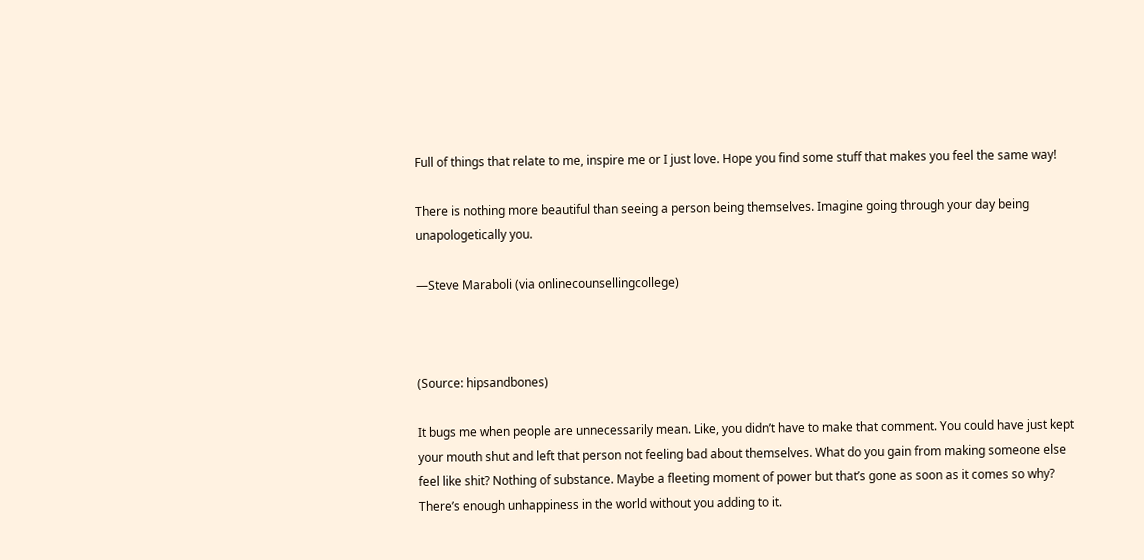Full of things that relate to me, inspire me or I just love. Hope you find some stuff that makes you feel the same way!

There is nothing more beautiful than seeing a person being themselves. Imagine going through your day being unapologetically you.

—Steve Maraboli (via onlinecounsellingcollege)



(Source: hipsandbones)

It bugs me when people are unnecessarily mean. Like, you didn’t have to make that comment. You could have just kept your mouth shut and left that person not feeling bad about themselves. What do you gain from making someone else feel like shit? Nothing of substance. Maybe a fleeting moment of power but that’s gone as soon as it comes so why? There’s enough unhappiness in the world without you adding to it.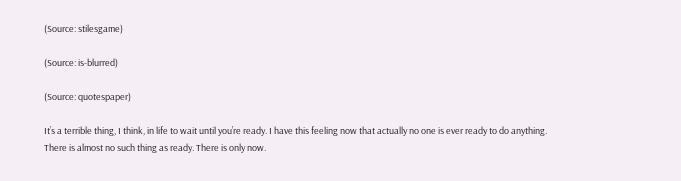(Source: stilesgame)

(Source: is-blurred)

(Source: quotespaper)

It’s a terrible thing, I think, in life to wait until you’re ready. I have this feeling now that actually no one is ever ready to do anything. There is almost no such thing as ready. There is only now.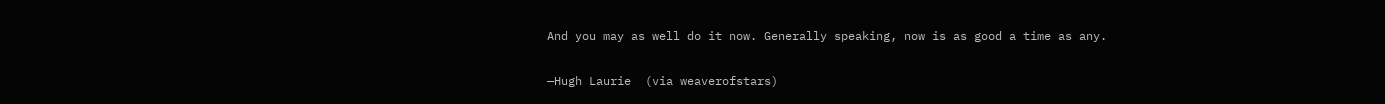And you may as well do it now. Generally speaking, now is as good a time as any.

—Hugh Laurie  (via weaverofstars)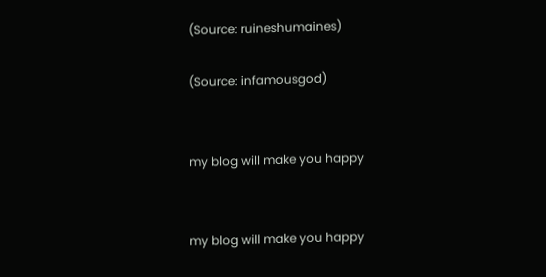(Source: ruineshumaines)

(Source: infamousgod)


my blog will make you happy


my blog will make you happy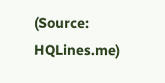(Source: HQLines.me)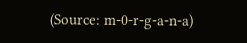(Source: m-0-r-g-a-n-a)